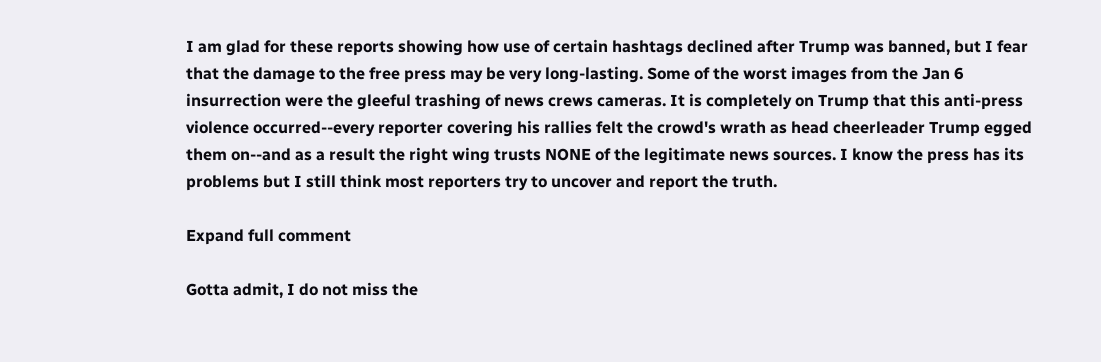I am glad for these reports showing how use of certain hashtags declined after Trump was banned, but I fear that the damage to the free press may be very long-lasting. Some of the worst images from the Jan 6 insurrection were the gleeful trashing of news crews cameras. It is completely on Trump that this anti-press violence occurred--every reporter covering his rallies felt the crowd's wrath as head cheerleader Trump egged them on--and as a result the right wing trusts NONE of the legitimate news sources. I know the press has its problems but I still think most reporters try to uncover and report the truth.

Expand full comment

Gotta admit, I do not miss the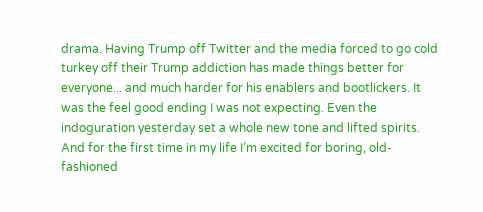drama. Having Trump off Twitter and the media forced to go cold turkey off their Trump addiction has made things better for everyone... and much harder for his enablers and bootlickers. It was the feel good ending I was not expecting. Even the indoguration yesterday set a whole new tone and lifted spirits. And for the first time in my life I’m excited for boring, old-fashioned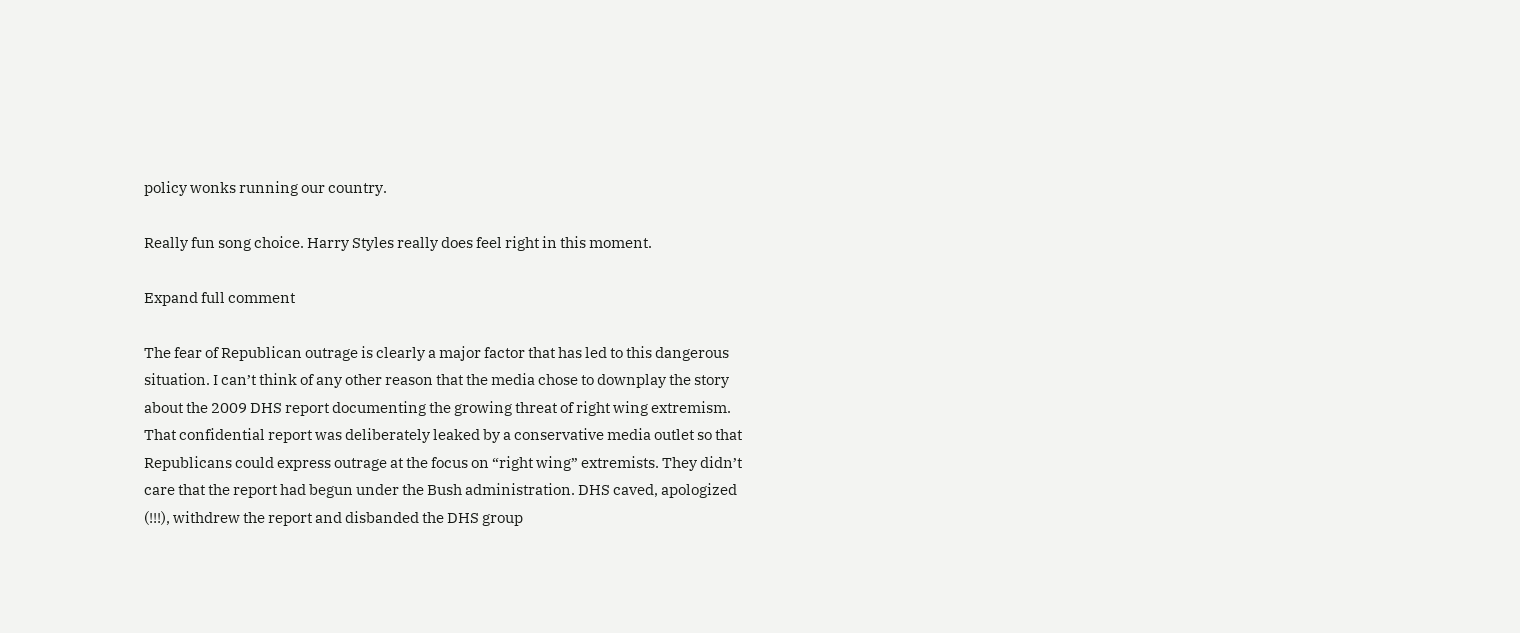policy wonks running our country.

Really fun song choice. Harry Styles really does feel right in this moment.

Expand full comment

The fear of Republican outrage is clearly a major factor that has led to this dangerous situation. I can’t think of any other reason that the media chose to downplay the story about the 2009 DHS report documenting the growing threat of right wing extremism. That confidential report was deliberately leaked by a conservative media outlet so that Republicans could express outrage at the focus on “right wing” extremists. They didn’t care that the report had begun under the Bush administration. DHS caved, apologized (!!!), withdrew the report and disbanded the DHS group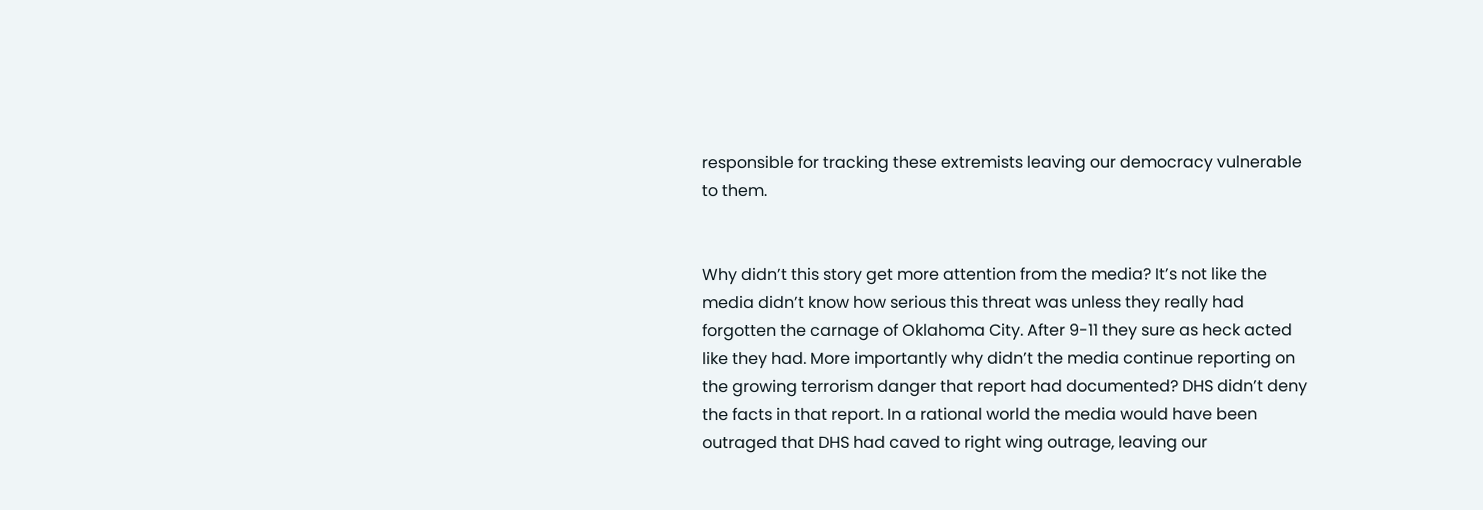responsible for tracking these extremists leaving our democracy vulnerable to them.


Why didn’t this story get more attention from the media? It’s not like the media didn’t know how serious this threat was unless they really had forgotten the carnage of Oklahoma City. After 9-11 they sure as heck acted like they had. More importantly why didn’t the media continue reporting on the growing terrorism danger that report had documented? DHS didn’t deny the facts in that report. In a rational world the media would have been outraged that DHS had caved to right wing outrage, leaving our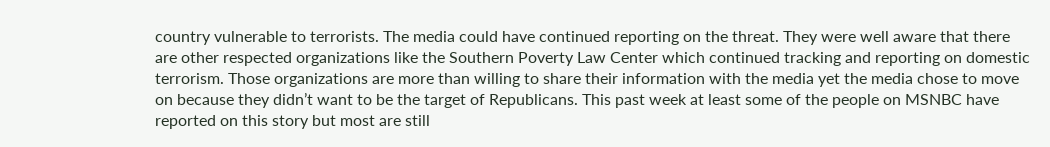country vulnerable to terrorists. The media could have continued reporting on the threat. They were well aware that there are other respected organizations like the Southern Poverty Law Center which continued tracking and reporting on domestic terrorism. Those organizations are more than willing to share their information with the media yet the media chose to move on because they didn’t want to be the target of Republicans. This past week at least some of the people on MSNBC have reported on this story but most are still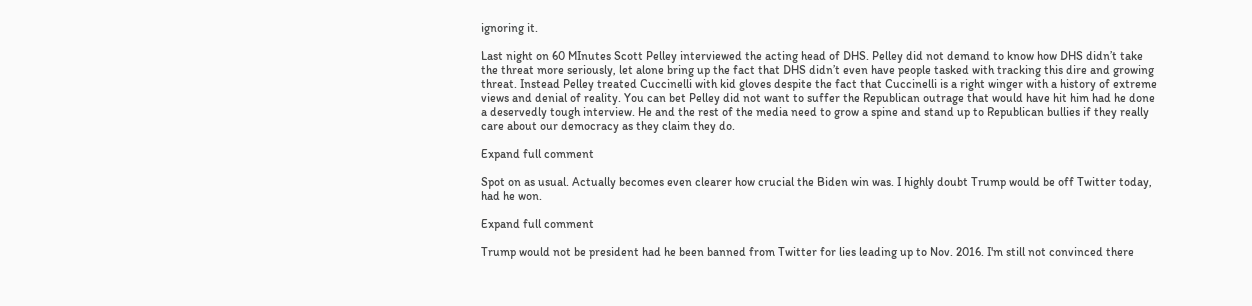ignoring it.

Last night on 60 MInutes Scott Pelley interviewed the acting head of DHS. Pelley did not demand to know how DHS didn’t take the threat more seriously, let alone bring up the fact that DHS didn’t even have people tasked with tracking this dire and growing threat. Instead Pelley treated Cuccinelli with kid gloves despite the fact that Cuccinelli is a right winger with a history of extreme views and denial of reality. You can bet Pelley did not want to suffer the Republican outrage that would have hit him had he done a deservedly tough interview. He and the rest of the media need to grow a spine and stand up to Republican bullies if they really care about our democracy as they claim they do.

Expand full comment

Spot on as usual. Actually becomes even clearer how crucial the Biden win was. I highly doubt Trump would be off Twitter today, had he won.

Expand full comment

Trump would not be president had he been banned from Twitter for lies leading up to Nov. 2016. I'm still not convinced there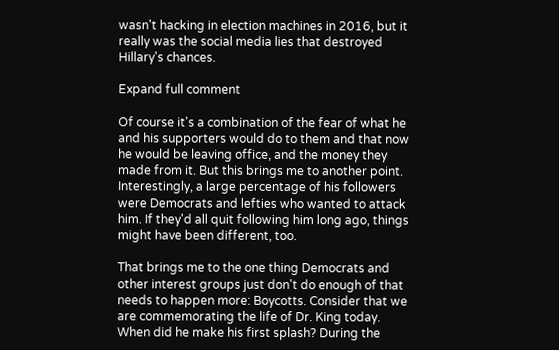wasn't hacking in election machines in 2016, but it really was the social media lies that destroyed Hillary's chances.

Expand full comment

Of course it's a combination of the fear of what he and his supporters would do to them and that now he would be leaving office, and the money they made from it. But this brings me to another point. Interestingly, a large percentage of his followers were Democrats and lefties who wanted to attack him. If they'd all quit following him long ago, things might have been different, too.

That brings me to the one thing Democrats and other interest groups just don't do enough of that needs to happen more: Boycotts. Consider that we are commemorating the life of Dr. King today. When did he make his first splash? During the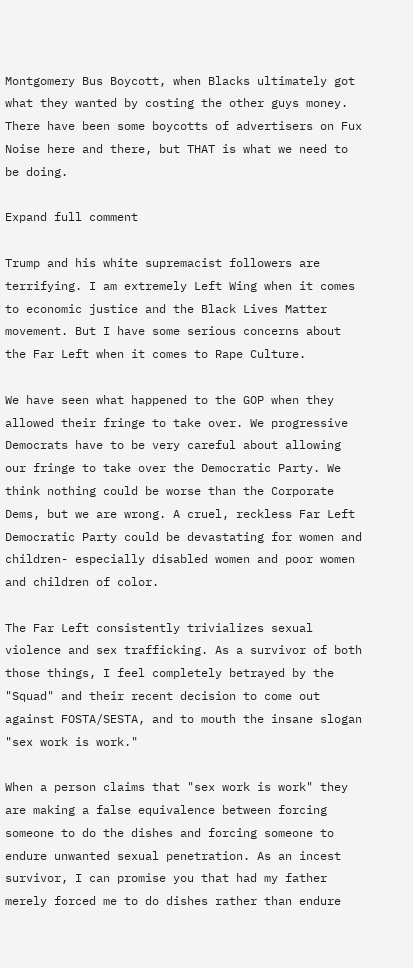Montgomery Bus Boycott, when Blacks ultimately got what they wanted by costing the other guys money. There have been some boycotts of advertisers on Fux Noise here and there, but THAT is what we need to be doing.

Expand full comment

Trump and his white supremacist followers are terrifying. I am extremely Left Wing when it comes to economic justice and the Black Lives Matter movement. But I have some serious concerns about the Far Left when it comes to Rape Culture.

We have seen what happened to the GOP when they allowed their fringe to take over. We progressive Democrats have to be very careful about allowing our fringe to take over the Democratic Party. We think nothing could be worse than the Corporate Dems, but we are wrong. A cruel, reckless Far Left Democratic Party could be devastating for women and children- especially disabled women and poor women and children of color.

The Far Left consistently trivializes sexual violence and sex trafficking. As a survivor of both those things, I feel completely betrayed by the "Squad" and their recent decision to come out against FOSTA/SESTA, and to mouth the insane slogan "sex work is work."

When a person claims that "sex work is work" they are making a false equivalence between forcing someone to do the dishes and forcing someone to endure unwanted sexual penetration. As an incest survivor, I can promise you that had my father merely forced me to do dishes rather than endure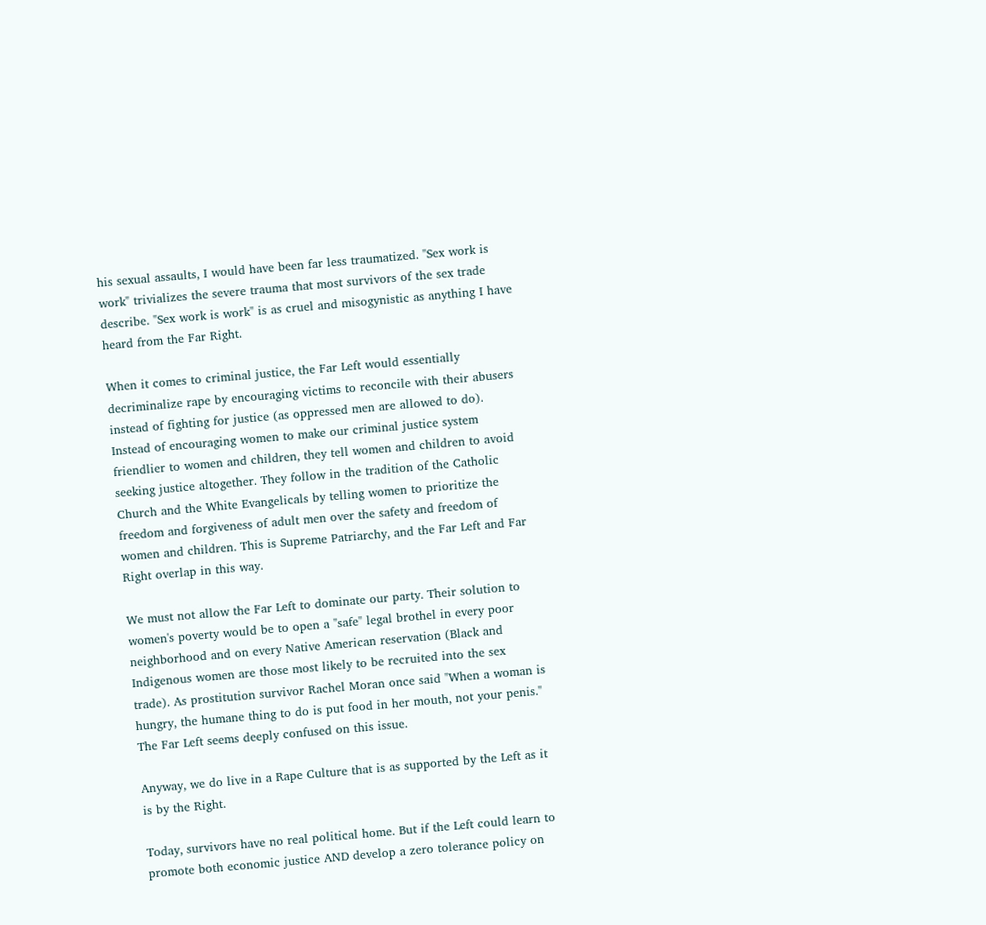his sexual assaults, I would have been far less traumatized. "Sex work is work" trivializes the severe trauma that most survivors of the sex trade describe. "Sex work is work" is as cruel and misogynistic as anything I have heard from the Far Right.

When it comes to criminal justice, the Far Left would essentially decriminalize rape by encouraging victims to reconcile with their abusers instead of fighting for justice (as oppressed men are allowed to do). Instead of encouraging women to make our criminal justice system friendlier to women and children, they tell women and children to avoid seeking justice altogether. They follow in the tradition of the Catholic Church and the White Evangelicals by telling women to prioritize the freedom and forgiveness of adult men over the safety and freedom of women and children. This is Supreme Patriarchy, and the Far Left and Far Right overlap in this way.

We must not allow the Far Left to dominate our party. Their solution to women's poverty would be to open a "safe" legal brothel in every poor neighborhood and on every Native American reservation (Black and Indigenous women are those most likely to be recruited into the sex trade). As prostitution survivor Rachel Moran once said "When a woman is hungry, the humane thing to do is put food in her mouth, not your penis." The Far Left seems deeply confused on this issue.

Anyway, we do live in a Rape Culture that is as supported by the Left as it is by the Right.

Today, survivors have no real political home. But if the Left could learn to promote both economic justice AND develop a zero tolerance policy on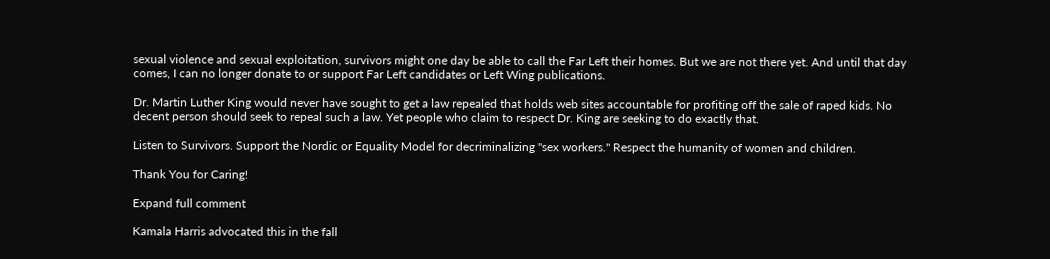sexual violence and sexual exploitation, survivors might one day be able to call the Far Left their homes. But we are not there yet. And until that day comes, I can no longer donate to or support Far Left candidates or Left Wing publications.

Dr. Martin Luther King would never have sought to get a law repealed that holds web sites accountable for profiting off the sale of raped kids. No decent person should seek to repeal such a law. Yet people who claim to respect Dr. King are seeking to do exactly that.

Listen to Survivors. Support the Nordic or Equality Model for decriminalizing "sex workers." Respect the humanity of women and children.

Thank You for Caring!

Expand full comment

Kamala Harris advocated this in the fall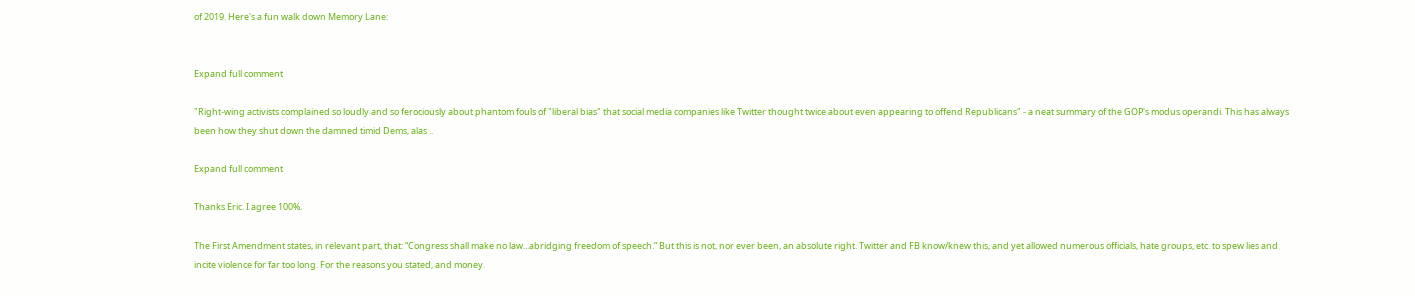of 2019. Here's a fun walk down Memory Lane:


Expand full comment

"Right-wing activists complained so loudly and so ferociously about phantom fouls of "liberal bias" that social media companies like Twitter thought twice about even appearing to offend Republicans" - a neat summary of the GOP's modus operandi. This has always been how they shut down the damned timid Dems, alas ..

Expand full comment

Thanks Eric. I agree 100%.

The First Amendment states, in relevant part, that: “Congress shall make no law...abridging freedom of speech.” But this is not, nor ever been, an absolute right. Twitter and FB know/knew this, and yet allowed numerous officials, hate groups, etc. to spew lies and incite violence for far too long. For the reasons you stated, and money.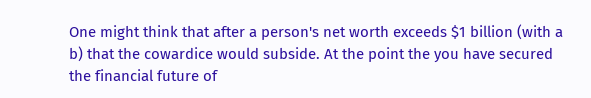One might think that after a person's net worth exceeds $1 billion (with a b) that the cowardice would subside. At the point the you have secured the financial future of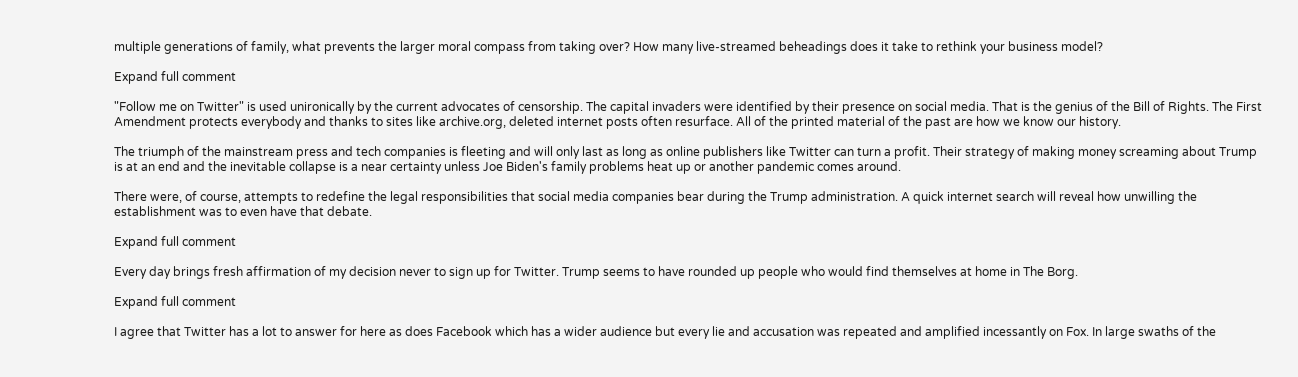multiple generations of family, what prevents the larger moral compass from taking over? How many live-streamed beheadings does it take to rethink your business model?

Expand full comment

"Follow me on Twitter" is used unironically by the current advocates of censorship. The capital invaders were identified by their presence on social media. That is the genius of the Bill of Rights. The First Amendment protects everybody and thanks to sites like archive.org, deleted internet posts often resurface. All of the printed material of the past are how we know our history.

The triumph of the mainstream press and tech companies is fleeting and will only last as long as online publishers like Twitter can turn a profit. Their strategy of making money screaming about Trump is at an end and the inevitable collapse is a near certainty unless Joe Biden's family problems heat up or another pandemic comes around.

There were, of course, attempts to redefine the legal responsibilities that social media companies bear during the Trump administration. A quick internet search will reveal how unwilling the establishment was to even have that debate.

Expand full comment

Every day brings fresh affirmation of my decision never to sign up for Twitter. Trump seems to have rounded up people who would find themselves at home in The Borg.

Expand full comment

I agree that Twitter has a lot to answer for here as does Facebook which has a wider audience but every lie and accusation was repeated and amplified incessantly on Fox. In large swaths of the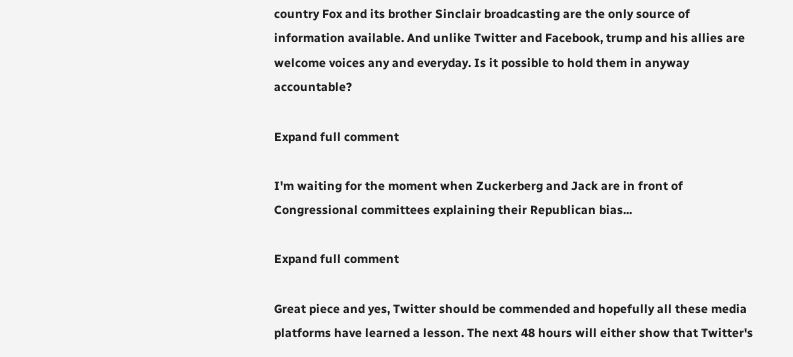country Fox and its brother Sinclair broadcasting are the only source of information available. And unlike Twitter and Facebook, trump and his allies are welcome voices any and everyday. Is it possible to hold them in anyway accountable?

Expand full comment

I'm waiting for the moment when Zuckerberg and Jack are in front of Congressional committees explaining their Republican bias...

Expand full comment

Great piece and yes, Twitter should be commended and hopefully all these media platforms have learned a lesson. The next 48 hours will either show that Twitter's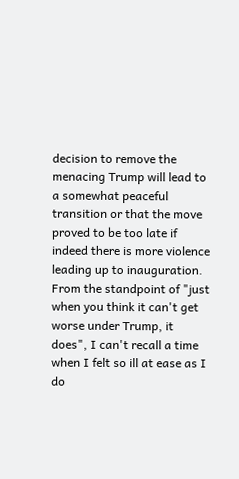decision to remove the menacing Trump will lead to a somewhat peaceful transition or that the move proved to be too late if indeed there is more violence leading up to inauguration. From the standpoint of "just when you think it can't get worse under Trump, it does", I can't recall a time when I felt so ill at ease as I do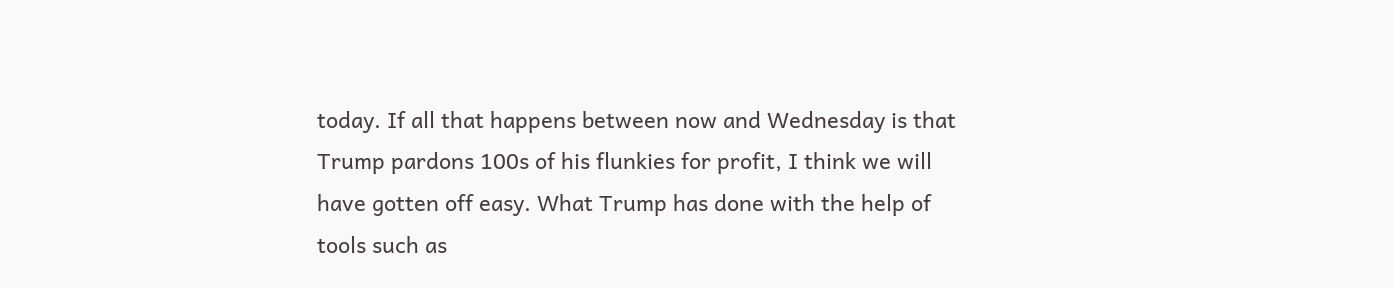today. If all that happens between now and Wednesday is that Trump pardons 100s of his flunkies for profit, I think we will have gotten off easy. What Trump has done with the help of tools such as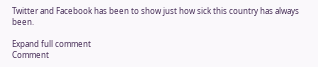Twitter and Facebook has been to show just how sick this country has always been.

Expand full comment
Comment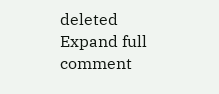deleted
Expand full comment